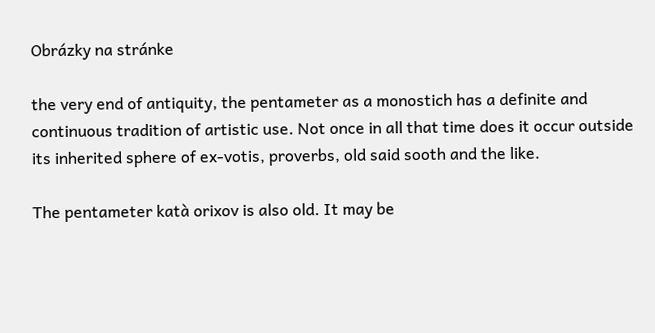Obrázky na stránke

the very end of antiquity, the pentameter as a monostich has a definite and continuous tradition of artistic use. Not once in all that time does it occur outside its inherited sphere of ex-votis, proverbs, old said sooth and the like.

The pentameter katà orixov is also old. It may be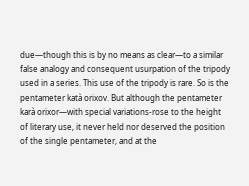due—though this is by no means as clear—to a similar false analogy and consequent usurpation of the tripody used in a series. This use of the tripody is rare. So is the pentameter katà orixov. But although the pentameter karà orixor—with special variations-rose to the height of literary use, it never held nor deserved the position of the single pentameter, and at the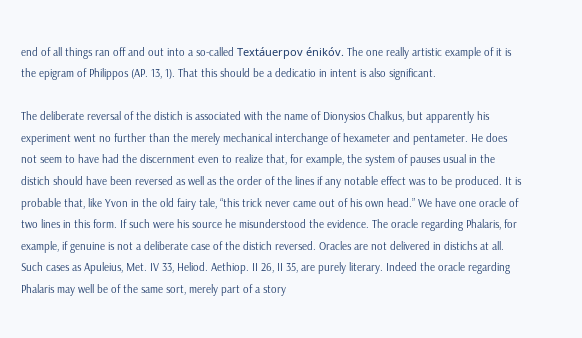end of all things ran off and out into a so-called Textáuerpov énikóv. The one really artistic example of it is the epigram of Philippos (AP. 13, 1). That this should be a dedicatio in intent is also significant.

The deliberate reversal of the distich is associated with the name of Dionysios Chalkus, but apparently his experiment went no further than the merely mechanical interchange of hexameter and pentameter. He does not seem to have had the discernment even to realize that, for example, the system of pauses usual in the distich should have been reversed as well as the order of the lines if any notable effect was to be produced. It is probable that, like Yvon in the old fairy tale, “this trick never came out of his own head.” We have one oracle of two lines in this form. If such were his source he misunderstood the evidence. The oracle regarding Phalaris, for example, if genuine is not a deliberate case of the distich reversed. Oracles are not delivered in distichs at all. Such cases as Apuleius, Met. IV 33, Heliod. Aethiop. II 26, II 35, are purely literary. Indeed the oracle regarding Phalaris may well be of the same sort, merely part of a story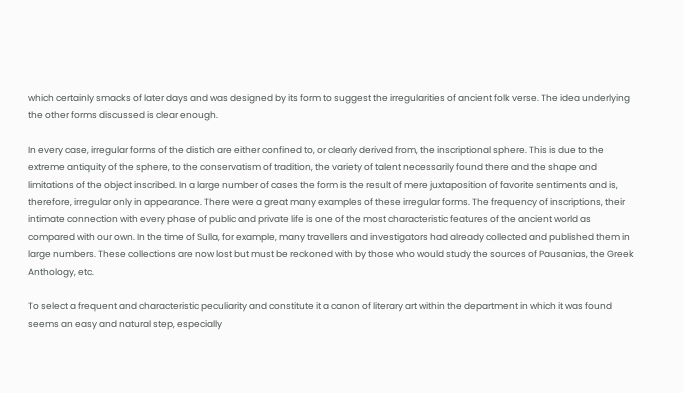which certainly smacks of later days and was designed by its form to suggest the irregularities of ancient folk verse. The idea underlying the other forms discussed is clear enough.

In every case, irregular forms of the distich are either confined to, or clearly derived from, the inscriptional sphere. This is due to the extreme antiquity of the sphere, to the conservatism of tradition, the variety of talent necessarily found there and the shape and limitations of the object inscribed. In a large number of cases the form is the result of mere juxtaposition of favorite sentiments and is, therefore, irregular only in appearance. There were a great many examples of these irregular forms. The frequency of inscriptions, their intimate connection with every phase of public and private life is one of the most characteristic features of the ancient world as compared with our own. In the time of Sulla, for example, many travellers and investigators had already collected and published them in large numbers. These collections are now lost but must be reckoned with by those who would study the sources of Pausanias, the Greek Anthology, etc.

To select a frequent and characteristic peculiarity and constitute it a canon of literary art within the department in which it was found seems an easy and natural step, especially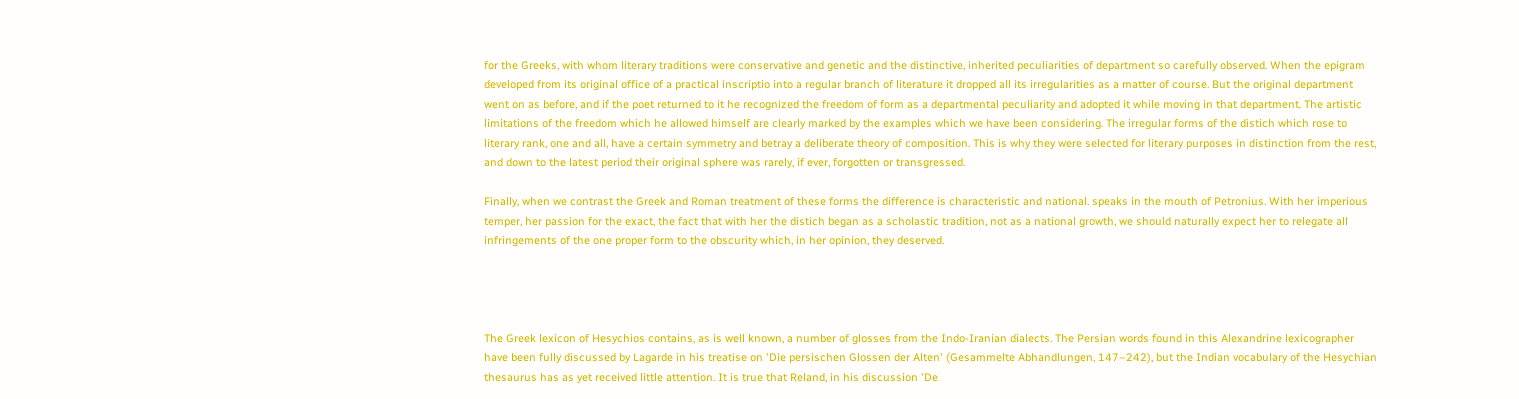for the Greeks, with whom literary traditions were conservative and genetic and the distinctive, inherited peculiarities of department so carefully observed. When the epigram developed from its original office of a practical inscriptio into a regular branch of literature it dropped all its irregularities as a matter of course. But the original department went on as before, and if the poet returned to it he recognized the freedom of form as a departmental peculiarity and adopted it while moving in that department. The artistic limitations of the freedom which he allowed himself are clearly marked by the examples which we have been considering. The irregular forms of the distich which rose to literary rank, one and all, have a certain symmetry and betray a deliberate theory of composition. This is why they were selected for literary purposes in distinction from the rest, and down to the latest period their original sphere was rarely, if ever, forgotten or transgressed.

Finally, when we contrast the Greek and Roman treatment of these forms the difference is characteristic and national. speaks in the mouth of Petronius. With her imperious temper, her passion for the exact, the fact that with her the distich began as a scholastic tradition, not as a national growth, we should naturally expect her to relegate all infringements of the one proper form to the obscurity which, in her opinion, they deserved.




The Greek lexicon of Hesychios contains, as is well known, a number of glosses from the Indo-Iranian dialects. The Persian words found in this Alexandrine lexicographer have been fully discussed by Lagarde in his treatise on 'Die persischen Glossen der Alten' (Gesammelte Abhandlungen, 147–242), but the Indian vocabulary of the Hesychian thesaurus has as yet received little attention. It is true that Reland, in his discussion 'De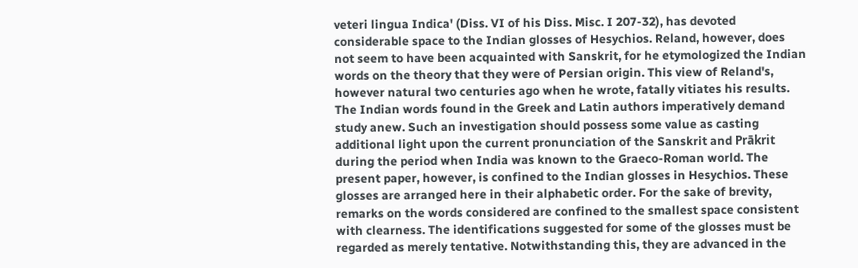veteri lingua Indica' (Diss. VI of his Diss. Misc. I 207-32), has devoted considerable space to the Indian glosses of Hesychios. Reland, however, does not seem to have been acquainted with Sanskrit, for he etymologized the Indian words on the theory that they were of Persian origin. This view of Reland's, however natural two centuries ago when he wrote, fatally vitiates his results. The Indian words found in the Greek and Latin authors imperatively demand study anew. Such an investigation should possess some value as casting additional light upon the current pronunciation of the Sanskrit and Prākrit during the period when India was known to the Graeco-Roman world. The present paper, however, is confined to the Indian glosses in Hesychios. These glosses are arranged here in their alphabetic order. For the sake of brevity, remarks on the words considered are confined to the smallest space consistent with clearness. The identifications suggested for some of the glosses must be regarded as merely tentative. Notwithstanding this, they are advanced in the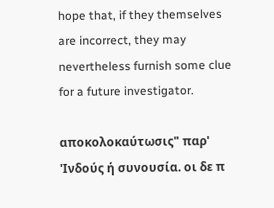hope that, if they themselves are incorrect, they may nevertheless furnish some clue for a future investigator.

αποκολοκαύτωσις" παρ' 'Ινδούς ή συνουσία. οι δε π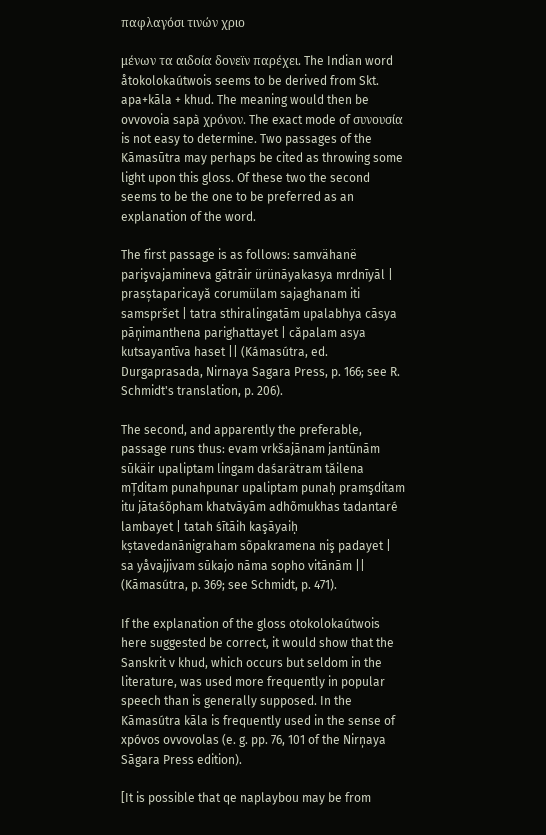παφλαγόσι τινών χριο

μένων τα αιδοία δονεϊν παρέχει. The Indian word åtokolokaútwois seems to be derived from Skt. apa+kāla + khud. The meaning would then be ovvovoia sapà χρόνον. The exact mode of συνουσία is not easy to determine. Two passages of the Kāmasūtra may perhaps be cited as throwing some light upon this gloss. Of these two the second seems to be the one to be preferred as an explanation of the word.

The first passage is as follows: samvähanë parişvajamineva gātrāir ürünāyakasya mrdnīyāl | prasștaparicayă corumülam sajaghanam iti samspršet | tatra sthiralingatām upalabhya cāsya pāņimanthena parighattayet | căpalam asya kutsayantīva haset || (Kámasútra, ed. Durgaprasada, Nirnaya Sagara Press, p. 166; see R. Schmidt's translation, p. 206).

The second, and apparently the preferable, passage runs thus: evam vrkšajānam jantūnām sūkäir upaliptam lingam daśarätram tăilena mȚditam punahpunar upaliptam punaḥ pramşditam itu jātaśõpham khatvāyām adhõmukhas tadantaré lambayet | tatah śītāih kaşāyaiḥ kṣtavedanānigraham sõpakramena niş padayet | sa yåvajjivam sūkajo nāma sopho vitānām || (Kāmasútra, p. 369; see Schmidt, p. 471).

If the explanation of the gloss otokolokaútwois here suggested be correct, it would show that the Sanskrit v khud, which occurs but seldom in the literature, was used more frequently in popular speech than is generally supposed. In the Kāmasútra kāla is frequently used in the sense of xpóvos ovvovolas (e. g. pp. 76, 101 of the Nirņaya Sāgara Press edition).

[It is possible that qe naplaybou may be from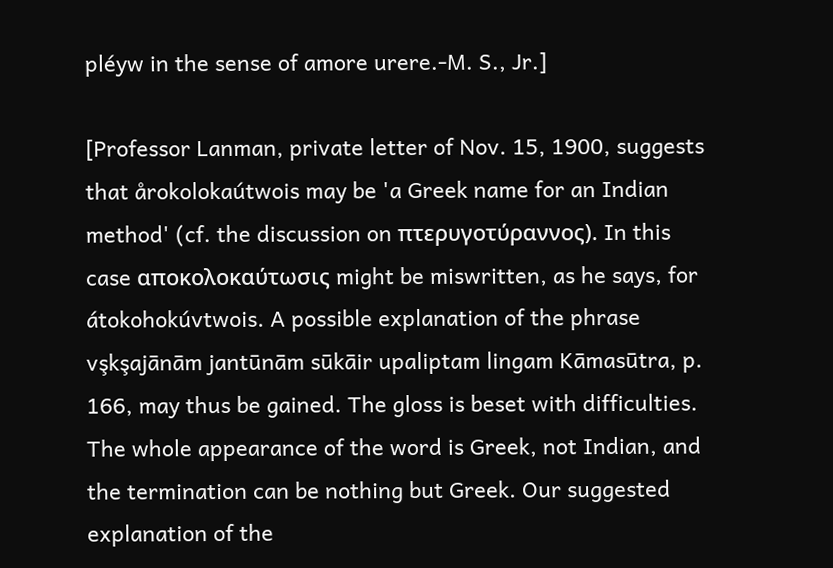pléyw in the sense of amore urere.-M. S., Jr.]

[Professor Lanman, private letter of Nov. 15, 1900, suggests that årokolokaútwois may be 'a Greek name for an Indian method' (cf. the discussion on πτερυγοτύραννος). In this case αποκολοκαύτωσις might be miswritten, as he says, for átokohokúvtwois. A possible explanation of the phrase vşkşajānām jantūnām sūkāir upaliptam lingam Kāmasūtra, p. 166, may thus be gained. The gloss is beset with difficulties. The whole appearance of the word is Greek, not Indian, and the termination can be nothing but Greek. Our suggested explanation of the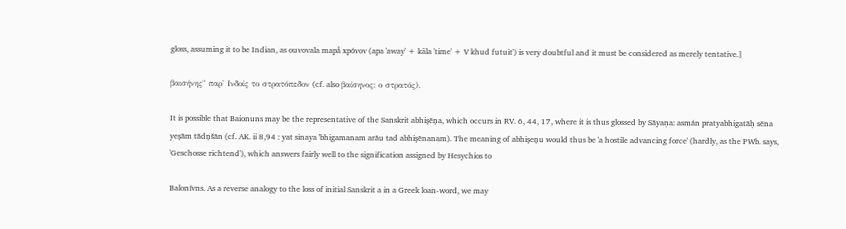gloss, assuming it to be Indian, as ouvovala mapå xpóvov (apa 'away' + käla 'time' + V khud futuit') is very doubtful and it must be considered as merely tentative.]

βαισήνης" παρ' Ινδοίς το στρατόπεδον (cf. also βαίσηνος: ο στρατός).

It is possible that Baionuns may be the representative of the Sanskrit abhişēņa, which occurs in RV. 6, 44, 17, where it is thus glossed by Sāyaṇa: asmán pratyabhigatāḥ sēna yeşām tādņšān (cf. AK. ii 8,94 : yat sinaya 'bhigamanam arău tad abhişēnanam). The meaning of abhişeņu would thus be 'a hostile advancing force' (hardly, as the PWb. says, 'Geschosse richtend'), which answers fairly well to the signification assigned by Hesychios to

Balonívns. As a reverse analogy to the loss of initial Sanskrit a in a Greek loan-word, we may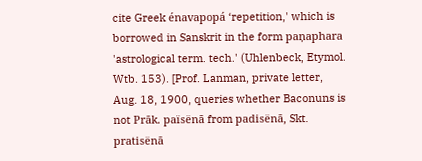cite Greek énavapopá ‘repetition,' which is borrowed in Sanskrit in the form paņaphara 'astrological term. tech.' (Uhlenbeck, Etymol. Wtb. 153). [Prof. Lanman, private letter, Aug. 18, 1900, queries whether Baconuns is not Prāk. païsënā from padisënā, Skt. pratisënā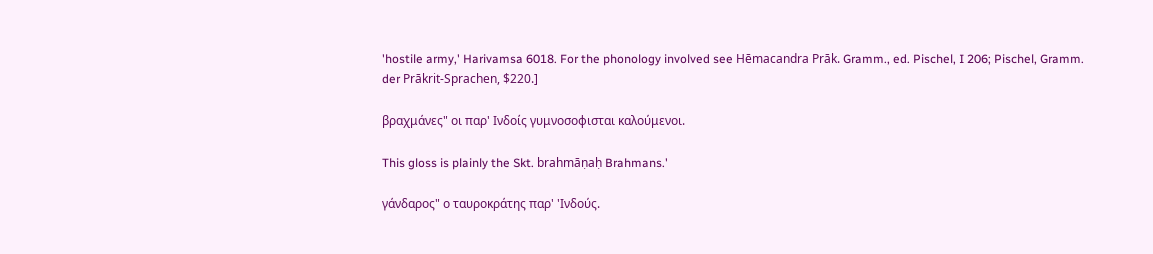'hostile army,' Harivamsa 6018. For the phonology involved see Hēmacandra Prāk. Gramm., ed. Pischel, I 206; Pischel, Gramm. der Prākrit-Sprachen, $220.]

βραχμάνες" οι παρ' Ινδοίς γυμνοσοφισται καλούμενοι.

This gloss is plainly the Skt. brahmāṇaḥ Brahmans.'

γάνδαρος" ο ταυροκράτης παρ' 'Ινδούς.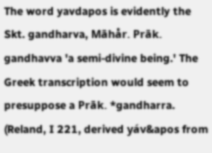The word yavdapos is evidently the Skt. gandharva, Māhår. Prāk. gandhavva 'a semi-divine being.' The Greek transcription would seem to presuppose a Prāk. *gandharra. (Reland, I 221, derived yáv&apos from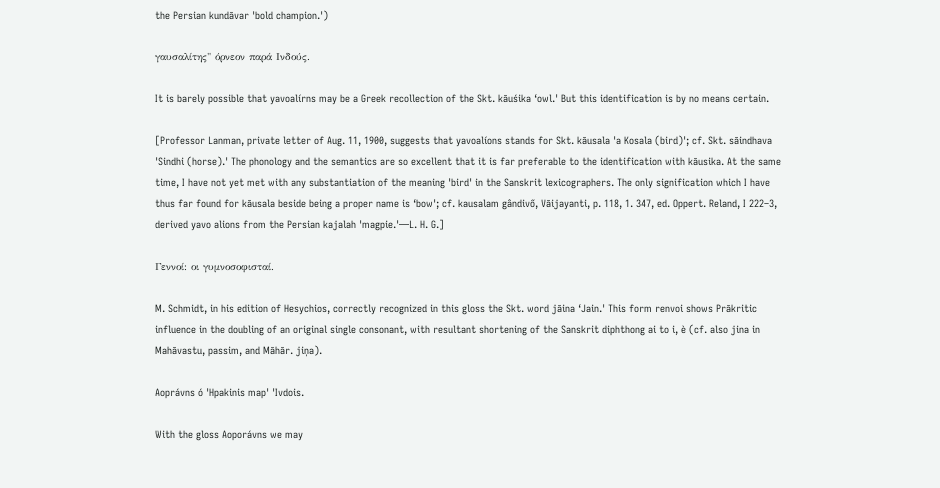the Persian kundāvar 'bold champion.')

γαυσαλίτης" όρνεον παρά Ινδούς.

It is barely possible that yavoalírns may be a Greek recollection of the Skt. kāuśika ‘owl.' But this identification is by no means certain.

[Professor Lanman, private letter of Aug. 11, 1900, suggests that yavoalíons stands for Skt. kāusala 'a Kosala (bird)'; cf. Skt. sāindhava 'Sindhi (horse).' The phonology and the semantics are so excellent that it is far preferable to the identification with kāusika. At the same time, I have not yet met with any substantiation of the meaning 'bird' in the Sanskrit lexicographers. The only signification which I have thus far found for kāusala beside being a proper name is ‘bow'; cf. kausalam gândivő, Vāijayanti, p. 118, 1. 347, ed. Oppert. Reland, I 222–3, derived yavo alions from the Persian kajalah 'magpie.'—L. H. G.]

Γεννοί: οι γυμνοσοφισταί.

M. Schmidt, in his edition of Hesychios, correctly recognized in this gloss the Skt. word jāina ‘Jain.' This form renvoi shows Prākritic influence in the doubling of an original single consonant, with resultant shortening of the Sanskrit diphthong ai to i, è (cf. also jina in Mahāvastu, passim, and Māhār. jiņa).

Aoprávns ó 'Hpakinis map' 'Ivdois.

With the gloss Aoporávns we may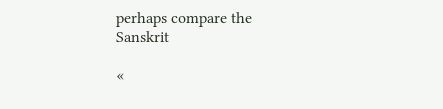perhaps compare the Sanskrit

«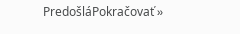PredošláPokračovať »